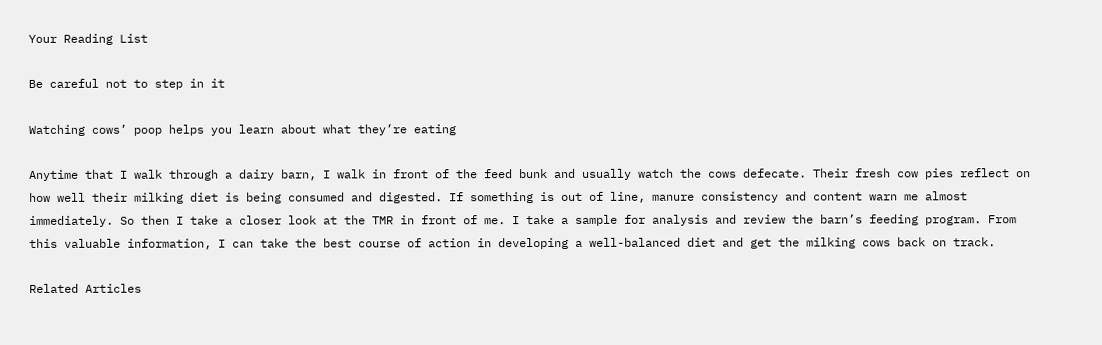Your Reading List

Be careful not to step in it

Watching cows’ poop helps you learn about what they’re eating

Anytime that I walk through a dairy barn, I walk in front of the feed bunk and usually watch the cows defecate. Their fresh cow pies reflect on how well their milking diet is being consumed and digested. If something is out of line, manure consistency and content warn me almost immediately. So then I take a closer look at the TMR in front of me. I take a sample for analysis and review the barn’s feeding program. From this valuable information, I can take the best course of action in developing a well-balanced diet and get the milking cows back on track.

Related Articles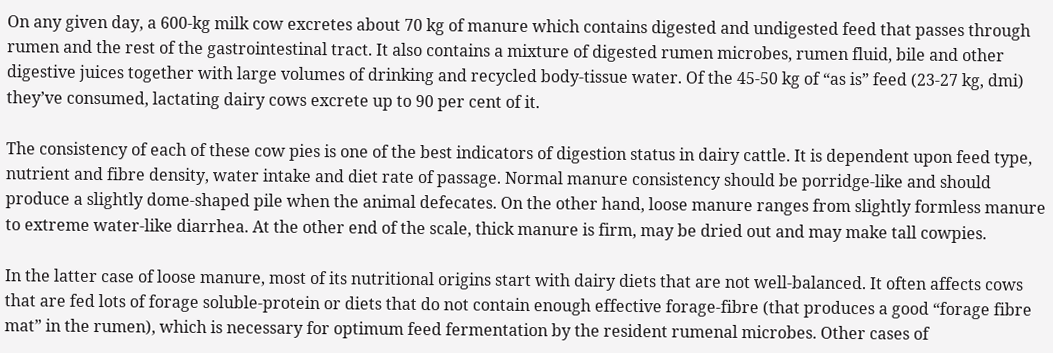On any given day, a 600-kg milk cow excretes about 70 kg of manure which contains digested and undigested feed that passes through rumen and the rest of the gastrointestinal tract. It also contains a mixture of digested rumen microbes, rumen fluid, bile and other digestive juices together with large volumes of drinking and recycled body-tissue water. Of the 45-50 kg of “as is” feed (23-27 kg, dmi) they’ve consumed, lactating dairy cows excrete up to 90 per cent of it.

The consistency of each of these cow pies is one of the best indicators of digestion status in dairy cattle. It is dependent upon feed type, nutrient and fibre density, water intake and diet rate of passage. Normal manure consistency should be porridge-like and should produce a slightly dome-shaped pile when the animal defecates. On the other hand, loose manure ranges from slightly formless manure to extreme water-like diarrhea. At the other end of the scale, thick manure is firm, may be dried out and may make tall cowpies.

In the latter case of loose manure, most of its nutritional origins start with dairy diets that are not well-balanced. It often affects cows that are fed lots of forage soluble-protein or diets that do not contain enough effective forage-fibre (that produces a good “forage fibre mat” in the rumen), which is necessary for optimum feed fermentation by the resident rumenal microbes. Other cases of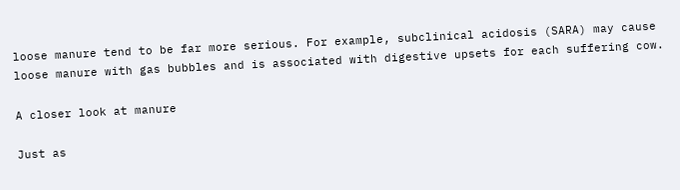loose manure tend to be far more serious. For example, subclinical acidosis (SARA) may cause loose manure with gas bubbles and is associated with digestive upsets for each suffering cow.

A closer look at manure

Just as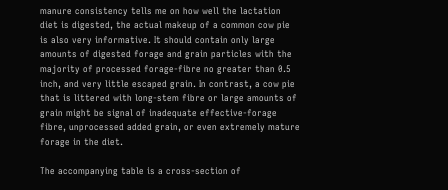manure consistency tells me on how well the lactation diet is digested, the actual makeup of a common cow pie is also very informative. It should contain only large amounts of digested forage and grain particles with the majority of processed forage-fibre no greater than 0.5 inch, and very little escaped grain. In contrast, a cow pie that is littered with long-stem fibre or large amounts of grain might be signal of inadequate effective-forage fibre, unprocessed added grain, or even extremely mature forage in the diet.

The accompanying table is a cross-section of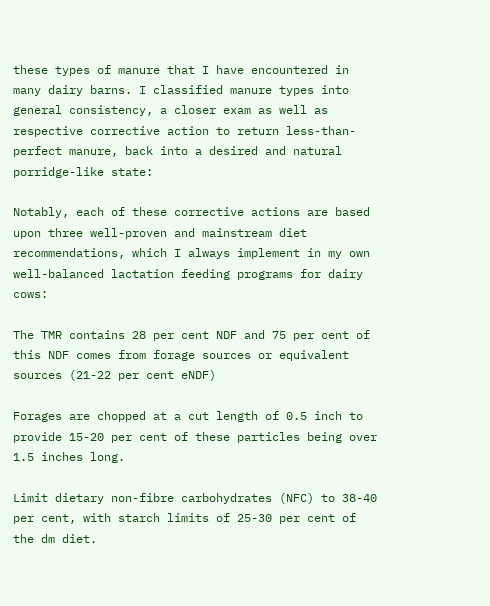these types of manure that I have encountered in many dairy barns. I classified manure types into general consistency, a closer exam as well as respective corrective action to return less-than-perfect manure, back into a desired and natural porridge-like state:

Notably, each of these corrective actions are based upon three well-proven and mainstream diet recommendations, which I always implement in my own well-balanced lactation feeding programs for dairy cows:

The TMR contains 28 per cent NDF and 75 per cent of this NDF comes from forage sources or equivalent sources (21-22 per cent eNDF)

Forages are chopped at a cut length of 0.5 inch to provide 15-20 per cent of these particles being over 1.5 inches long.

Limit dietary non-fibre carbohydrates (NFC) to 38-40 per cent, with starch limits of 25-30 per cent of the dm diet.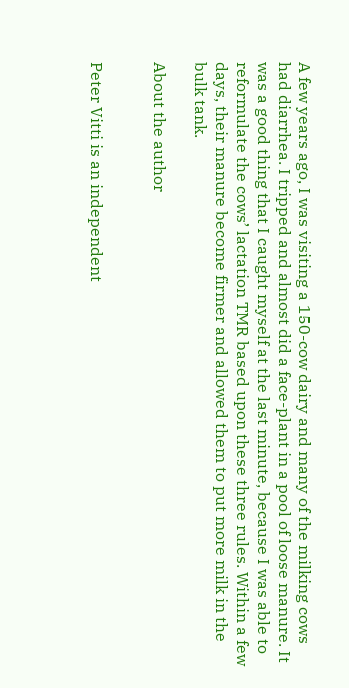A few years ago, I was visiting a 150-cow dairy and many of the milking cows had diarrhea. I tripped and almost did a face-plant in a pool of loose manure. It was a good thing that I caught myself at the last minute, because I was able to reformulate the cows’ lactation TMR based upon these three rules. Within a few days, their manure become firmer and allowed them to put more milk in the bulk tank.

About the author


Peter Vitti is an independent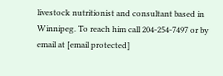livestock nutritionist and consultant based in Winnipeg. To reach him call 204-254-7497 or by email at [email protected]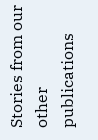Stories from our other publications